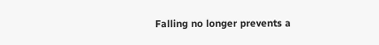Falling no longer prevents a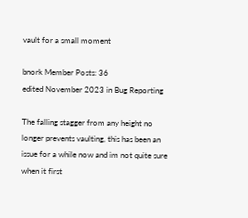vault for a small moment

bnork Member Posts: 36
edited November 2023 in Bug Reporting

The falling stagger from any height no longer prevents vaulting, this has been an issue for a while now and im not quite sure when it first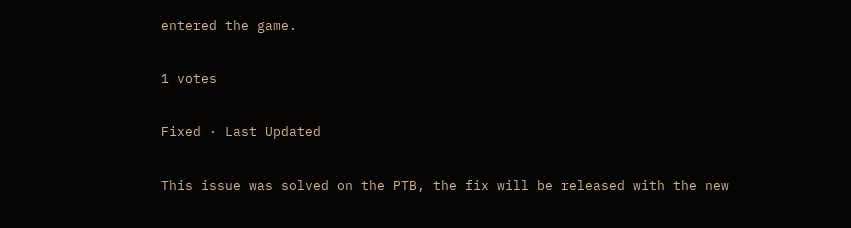entered the game.

1 votes

Fixed · Last Updated

This issue was solved on the PTB, the fix will be released with the new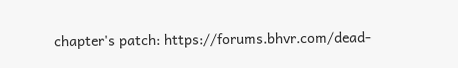chapter's patch: https://forums.bhvr.com/dead-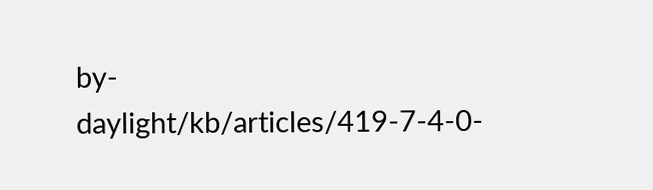by-daylight/kb/articles/419-7-4-0-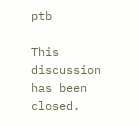ptb

This discussion has been closed.